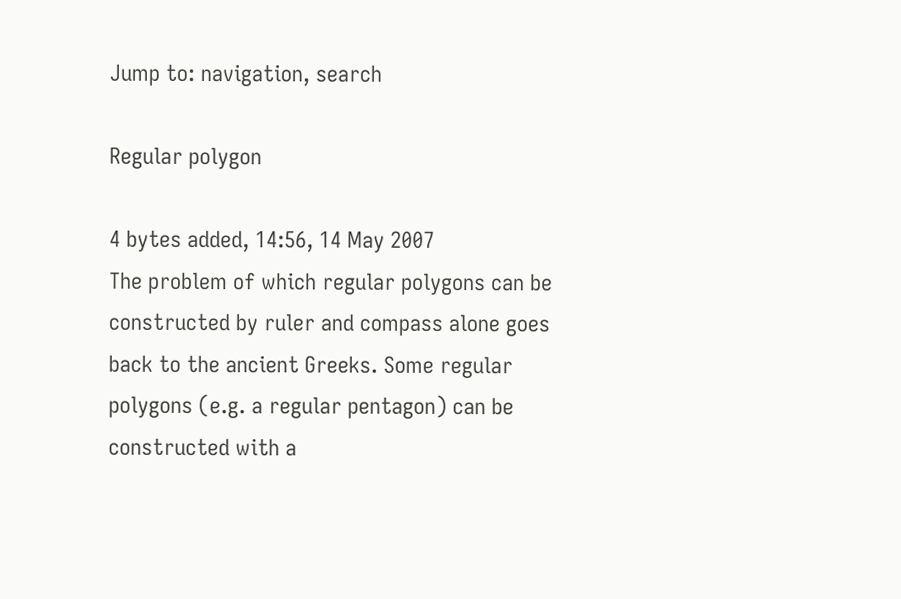Jump to: navigation, search

Regular polygon

4 bytes added, 14:56, 14 May 2007
The problem of which regular polygons can be constructed by ruler and compass alone goes back to the ancient Greeks. Some regular polygons (e.g. a regular pentagon) can be constructed with a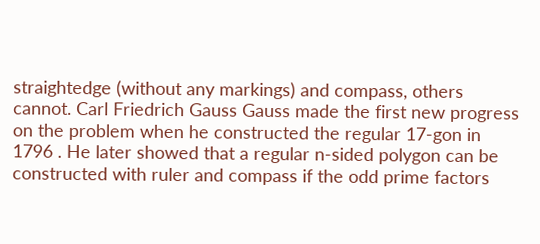straightedge (without any markings) and compass, others cannot. Carl Friedrich Gauss Gauss made the first new progress on the problem when he constructed the regular 17-gon in 1796 . He later showed that a regular n-sided polygon can be constructed with ruler and compass if the odd prime factors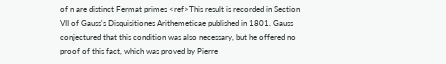of n are distinct Fermat primes <ref>This result is recorded in Section VII of Gauss's Disquisitiones Arithemeticae published in 1801. Gauss conjectured that this condition was also necessary, but he offered no proof of this fact, which was proved by Pierre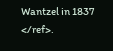Wantzel in 1837 </ref>.